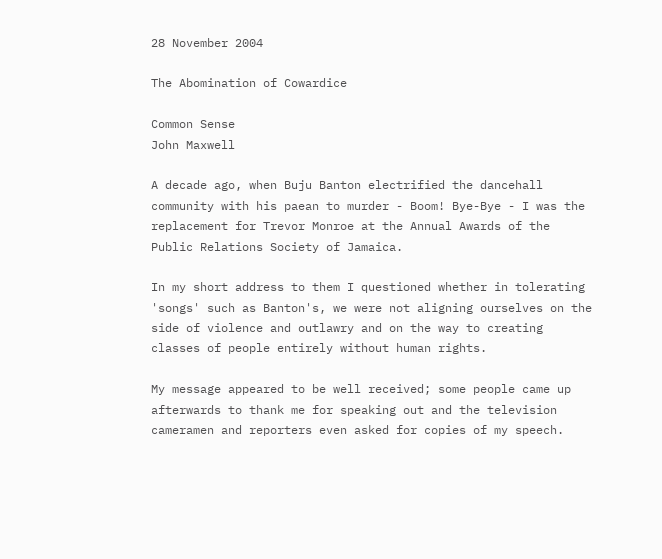28 November 2004

The Abomination of Cowardice

Common Sense
John Maxwell

A decade ago, when Buju Banton electrified the dancehall community with his paean to murder - Boom! Bye-Bye - I was the replacement for Trevor Monroe at the Annual Awards of the Public Relations Society of Jamaica.

In my short address to them I questioned whether in tolerating 'songs' such as Banton's, we were not aligning ourselves on the side of violence and outlawry and on the way to creating classes of people entirely without human rights.

My message appeared to be well received; some people came up afterwards to thank me for speaking out and the television cameramen and reporters even asked for copies of my speech.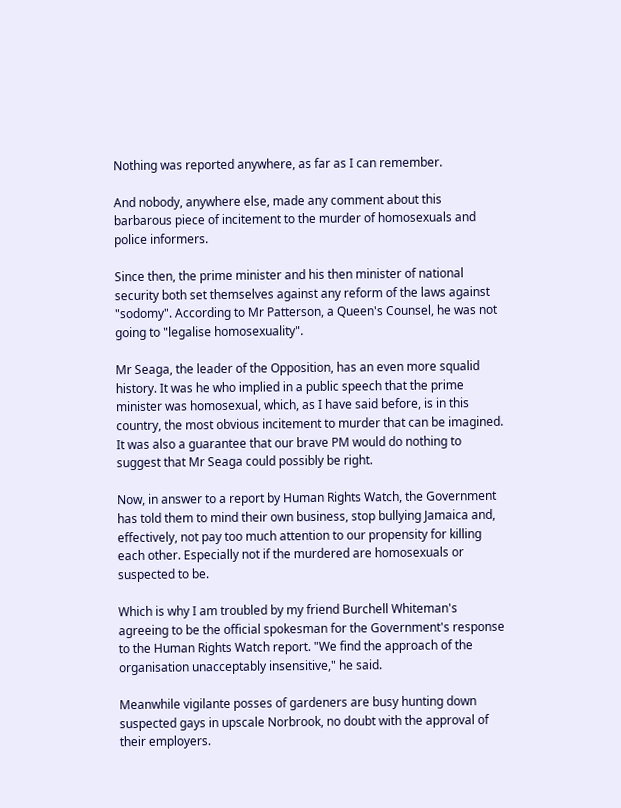Nothing was reported anywhere, as far as I can remember.

And nobody, anywhere else, made any comment about this barbarous piece of incitement to the murder of homosexuals and police informers.

Since then, the prime minister and his then minister of national security both set themselves against any reform of the laws against "sodomy". According to Mr Patterson, a Queen's Counsel, he was not going to "legalise homosexuality".

Mr Seaga, the leader of the Opposition, has an even more squalid history. It was he who implied in a public speech that the prime minister was homosexual, which, as I have said before, is in this country, the most obvious incitement to murder that can be imagined. It was also a guarantee that our brave PM would do nothing to suggest that Mr Seaga could possibly be right.

Now, in answer to a report by Human Rights Watch, the Government has told them to mind their own business, stop bullying Jamaica and, effectively, not pay too much attention to our propensity for killing each other. Especially not if the murdered are homosexuals or suspected to be.

Which is why I am troubled by my friend Burchell Whiteman's agreeing to be the official spokesman for the Government's response to the Human Rights Watch report. "We find the approach of the organisation unacceptably insensitive," he said.

Meanwhile vigilante posses of gardeners are busy hunting down suspected gays in upscale Norbrook, no doubt with the approval of their employers.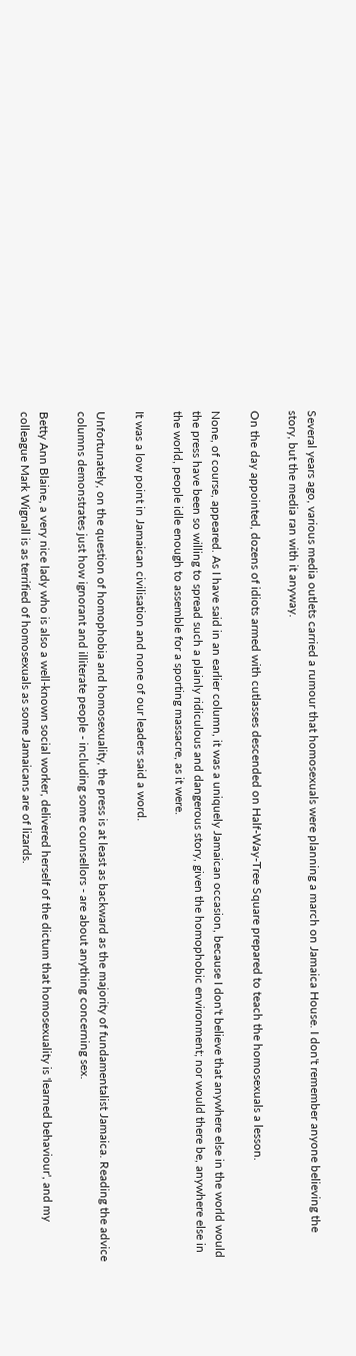Several years ago, various media outlets carried a rumour that homosexuals were planning a march on Jamaica House. I don't remember anyone believing the story, but the media ran with it anyway.

On the day appointed, dozens of idiots armed with cutlasses descended on Half-Way-Tree Square prepared to teach the homosexuals a lesson.

None, of course, appeared. As I have said in an earlier column, it was a uniquely Jamaican occasion, because I don't believe that anywhere else in the world would the press have been so willing to spread such a plainly ridiculous and dangerous story, given the homophobic environment; nor would there be, anywhere else in the world, people idle enough to assemble for a sporting massacre, as it were.

It was a low point in Jamaican civilisation and none of our leaders said a word.

Unfortunately, on the question of homophobia and homosexuality, the press is at least as backward as the majority of fundamentalist Jamaica. Reading the advice columns demonstrates just how ignorant and illiterate people - including some counsellors - are about anything concerning sex.

Betty Ann Blaine, a very nice lady who is also a well-known social worker, delivered herself of the dictum that homosexuality is 'learned behaviour', and my colleague Mark Wignall is as terrified of homosexuals as some Jamaicans are of lizards.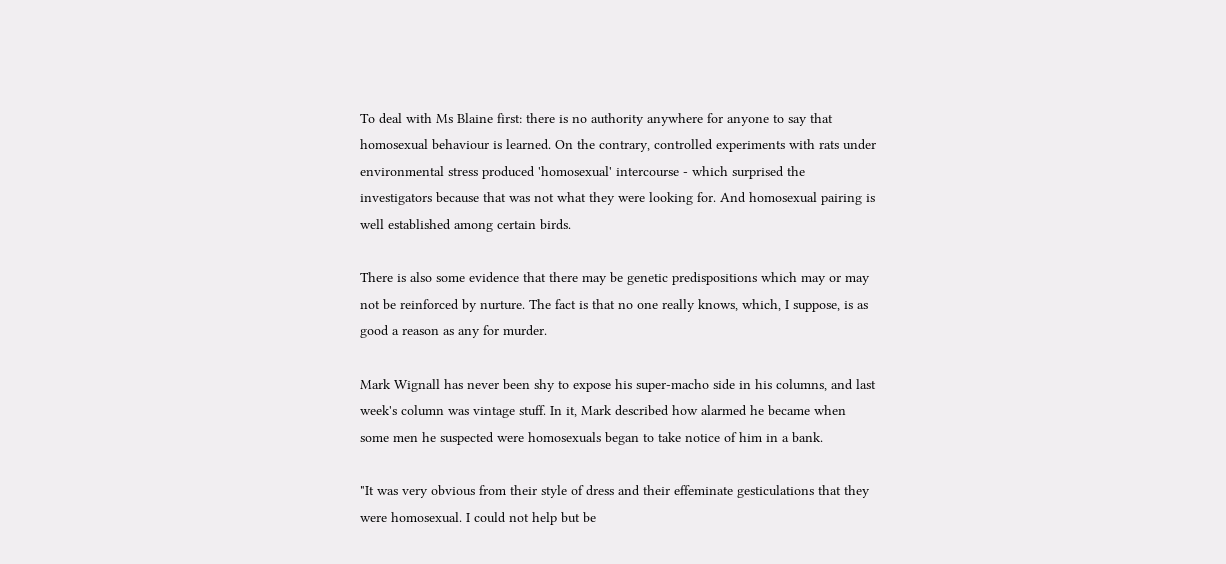To deal with Ms Blaine first: there is no authority anywhere for anyone to say that homosexual behaviour is learned. On the contrary, controlled experiments with rats under environmental stress produced 'homosexual' intercourse - which surprised the investigators because that was not what they were looking for. And homosexual pairing is well established among certain birds.

There is also some evidence that there may be genetic predispositions which may or may not be reinforced by nurture. The fact is that no one really knows, which, I suppose, is as good a reason as any for murder.

Mark Wignall has never been shy to expose his super-macho side in his columns, and last week's column was vintage stuff. In it, Mark described how alarmed he became when some men he suspected were homosexuals began to take notice of him in a bank.

"It was very obvious from their style of dress and their effeminate gesticulations that they were homosexual. I could not help but be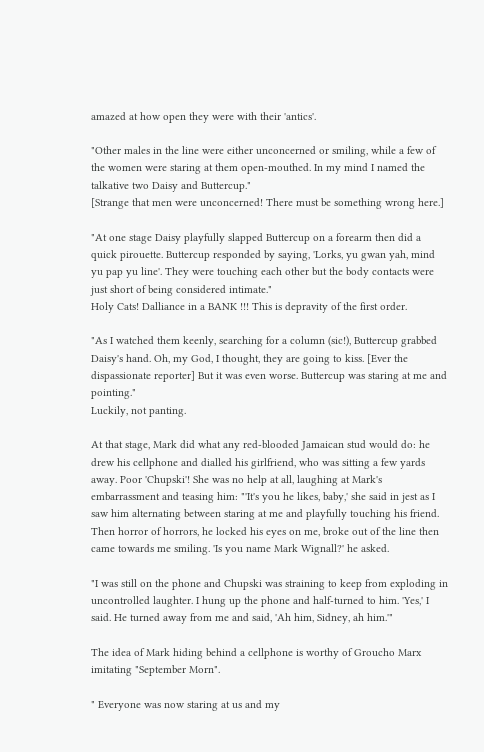amazed at how open they were with their 'antics'.

"Other males in the line were either unconcerned or smiling, while a few of the women were staring at them open-mouthed. In my mind I named the talkative two Daisy and Buttercup."
[Strange that men were unconcerned! There must be something wrong here.]

"At one stage Daisy playfully slapped Buttercup on a forearm then did a quick pirouette. Buttercup responded by saying, 'Lorks, yu gwan yah, mind yu pap yu line'. They were touching each other but the body contacts were just short of being considered intimate."
Holy Cats! Dalliance in a BANK !!! This is depravity of the first order.

"As I watched them keenly, searching for a column (sic!), Buttercup grabbed Daisy's hand. Oh, my God, I thought, they are going to kiss. [Ever the dispassionate reporter] But it was even worse. Buttercup was staring at me and pointing."
Luckily, not panting.

At that stage, Mark did what any red-blooded Jamaican stud would do: he drew his cellphone and dialled his girlfriend, who was sitting a few yards away. Poor 'Chupski'! She was no help at all, laughing at Mark's embarrassment and teasing him: "'It's you he likes, baby,' she said in jest as I saw him alternating between staring at me and playfully touching his friend. Then horror of horrors, he locked his eyes on me, broke out of the line then came towards me smiling. 'Is you name Mark Wignall?' he asked.

"I was still on the phone and Chupski was straining to keep from exploding in uncontrolled laughter. I hung up the phone and half-turned to him. 'Yes,' I said. He turned away from me and said, 'Ah him, Sidney, ah him.'"

The idea of Mark hiding behind a cellphone is worthy of Groucho Marx imitating "September Morn".

" Everyone was now staring at us and my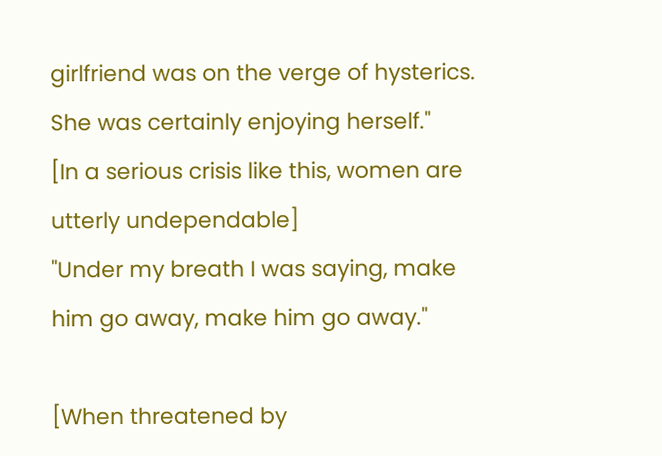girlfriend was on the verge of hysterics. She was certainly enjoying herself."
[In a serious crisis like this, women are utterly undependable]
"Under my breath I was saying, make him go away, make him go away."

[When threatened by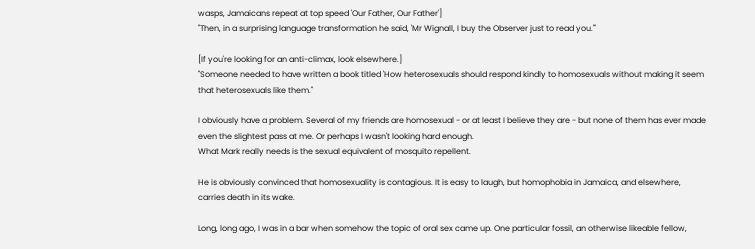wasps, Jamaicans repeat at top speed 'Our Father, Our Father']
"Then, in a surprising language transformation he said, 'Mr Wignall, I buy the Observer just to read you.'"

[If you're looking for an anti-climax, look elsewhere.]
"Someone needed to have written a book titled 'How heterosexuals should respond kindly to homosexuals without making it seem that heterosexuals like them."

I obviously have a problem. Several of my friends are homosexual - or at least I believe they are - but none of them has ever made even the slightest pass at me. Or perhaps I wasn't looking hard enough.
What Mark really needs is the sexual equivalent of mosquito repellent.

He is obviously convinced that homosexuality is contagious. It is easy to laugh, but homophobia in Jamaica, and elsewhere, carries death in its wake.

Long, long ago, I was in a bar when somehow the topic of oral sex came up. One particular fossil, an otherwise likeable fellow,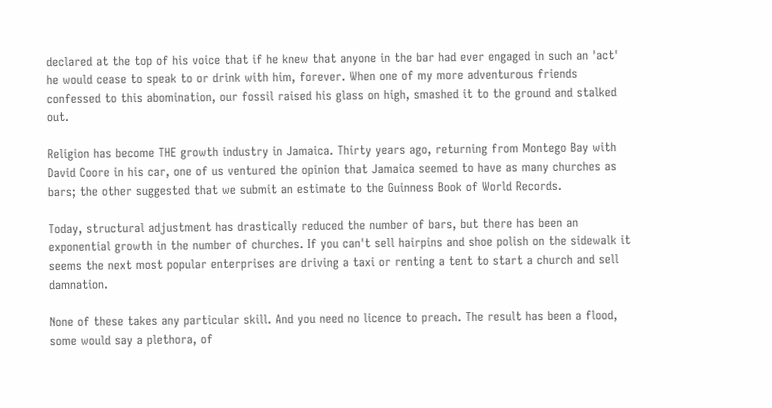declared at the top of his voice that if he knew that anyone in the bar had ever engaged in such an 'act' he would cease to speak to or drink with him, forever. When one of my more adventurous friends confessed to this abomination, our fossil raised his glass on high, smashed it to the ground and stalked out.

Religion has become THE growth industry in Jamaica. Thirty years ago, returning from Montego Bay with David Coore in his car, one of us ventured the opinion that Jamaica seemed to have as many churches as bars; the other suggested that we submit an estimate to the Guinness Book of World Records.

Today, structural adjustment has drastically reduced the number of bars, but there has been an exponential growth in the number of churches. If you can't sell hairpins and shoe polish on the sidewalk it seems the next most popular enterprises are driving a taxi or renting a tent to start a church and sell damnation.

None of these takes any particular skill. And you need no licence to preach. The result has been a flood, some would say a plethora, of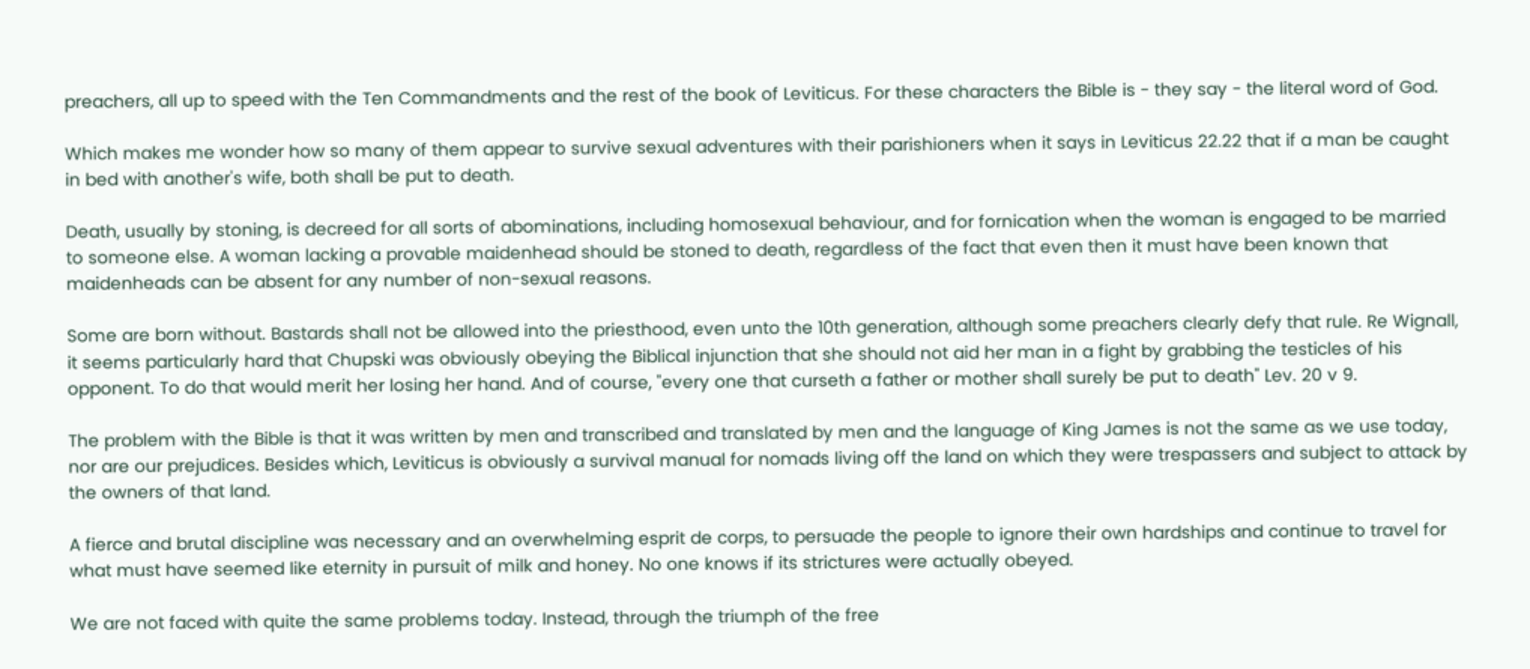preachers, all up to speed with the Ten Commandments and the rest of the book of Leviticus. For these characters the Bible is - they say - the literal word of God.

Which makes me wonder how so many of them appear to survive sexual adventures with their parishioners when it says in Leviticus 22.22 that if a man be caught in bed with another's wife, both shall be put to death.

Death, usually by stoning, is decreed for all sorts of abominations, including homosexual behaviour, and for fornication when the woman is engaged to be married to someone else. A woman lacking a provable maidenhead should be stoned to death, regardless of the fact that even then it must have been known that maidenheads can be absent for any number of non-sexual reasons.

Some are born without. Bastards shall not be allowed into the priesthood, even unto the 10th generation, although some preachers clearly defy that rule. Re Wignall, it seems particularly hard that Chupski was obviously obeying the Biblical injunction that she should not aid her man in a fight by grabbing the testicles of his opponent. To do that would merit her losing her hand. And of course, "every one that curseth a father or mother shall surely be put to death" Lev. 20 v 9.

The problem with the Bible is that it was written by men and transcribed and translated by men and the language of King James is not the same as we use today, nor are our prejudices. Besides which, Leviticus is obviously a survival manual for nomads living off the land on which they were trespassers and subject to attack by the owners of that land.

A fierce and brutal discipline was necessary and an overwhelming esprit de corps, to persuade the people to ignore their own hardships and continue to travel for what must have seemed like eternity in pursuit of milk and honey. No one knows if its strictures were actually obeyed.

We are not faced with quite the same problems today. Instead, through the triumph of the free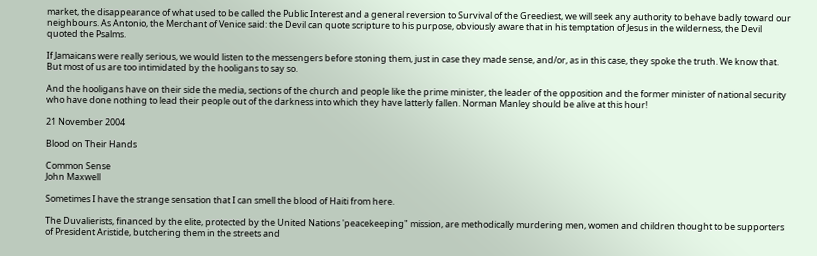market, the disappearance of what used to be called the Public Interest and a general reversion to Survival of the Greediest, we will seek any authority to behave badly toward our neighbours. As Antonio, the Merchant of Venice said: the Devil can quote scripture to his purpose, obviously aware that in his temptation of Jesus in the wilderness, the Devil quoted the Psalms.

If Jamaicans were really serious, we would listen to the messengers before stoning them, just in case they made sense, and/or, as in this case, they spoke the truth. We know that. But most of us are too intimidated by the hooligans to say so.

And the hooligans have on their side the media, sections of the church and people like the prime minister, the leader of the opposition and the former minister of national security who have done nothing to lead their people out of the darkness into which they have latterly fallen. Norman Manley should be alive at this hour!

21 November 2004

Blood on Their Hands

Common Sense
John Maxwell

Sometimes I have the strange sensation that I can smell the blood of Haiti from here.

The Duvalierists, financed by the elite, protected by the United Nations 'peacekeeping" mission, are methodically murdering men, women and children thought to be supporters of President Aristide, butchering them in the streets and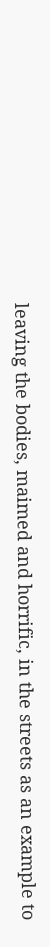leaving the bodies, maimed and horrific, in the streets as an example to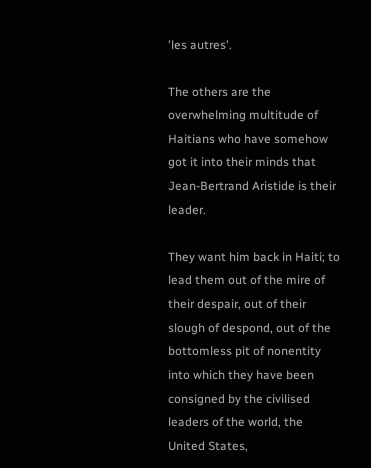'les autres'.

The others are the overwhelming multitude of Haitians who have somehow got it into their minds that Jean-Bertrand Aristide is their leader.

They want him back in Haiti; to lead them out of the mire of their despair, out of their slough of despond, out of the bottomless pit of nonentity into which they have been consigned by the civilised leaders of the world, the United States,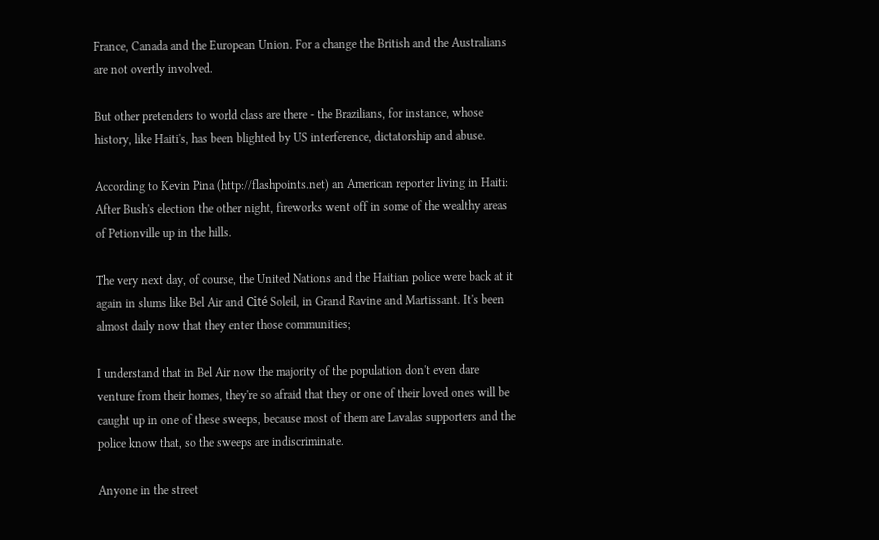France, Canada and the European Union. For a change the British and the Australians are not overtly involved.

But other pretenders to world class are there - the Brazilians, for instance, whose history, like Haiti's, has been blighted by US interference, dictatorship and abuse.

According to Kevin Pina (http://flashpoints.net) an American reporter living in Haiti:
After Bush's election the other night, fireworks went off in some of the wealthy areas of Petionville up in the hills.

The very next day, of course, the United Nations and the Haitian police were back at it again in slums like Bel Air and Cité Soleil, in Grand Ravine and Martissant. It's been almost daily now that they enter those communities;

I understand that in Bel Air now the majority of the population don't even dare venture from their homes, they're so afraid that they or one of their loved ones will be caught up in one of these sweeps, because most of them are Lavalas supporters and the police know that, so the sweeps are indiscriminate.

Anyone in the street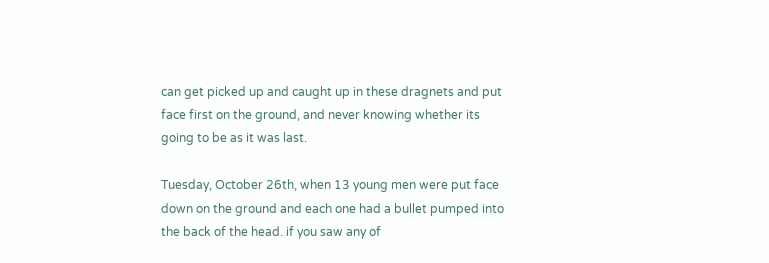can get picked up and caught up in these dragnets and put face first on the ground, and never knowing whether its going to be as it was last.

Tuesday, October 26th, when 13 young men were put face down on the ground and each one had a bullet pumped into the back of the head. if you saw any of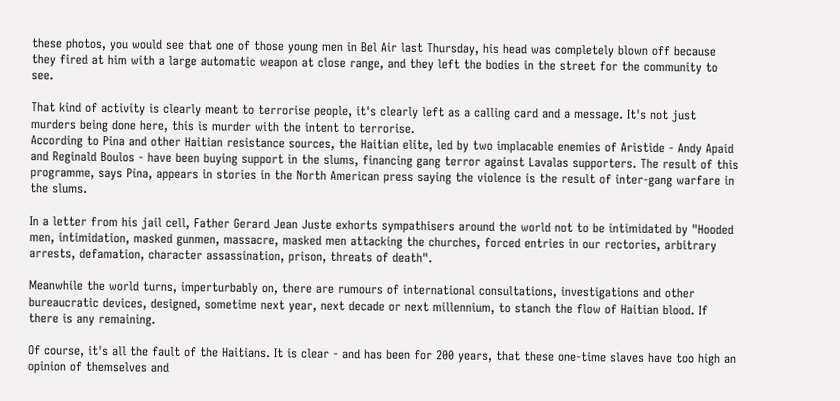these photos, you would see that one of those young men in Bel Air last Thursday, his head was completely blown off because they fired at him with a large automatic weapon at close range, and they left the bodies in the street for the community to see.

That kind of activity is clearly meant to terrorise people, it's clearly left as a calling card and a message. It's not just murders being done here, this is murder with the intent to terrorise.
According to Pina and other Haitian resistance sources, the Haitian elite, led by two implacable enemies of Aristide - Andy Apaid and Reginald Boulos - have been buying support in the slums, financing gang terror against Lavalas supporters. The result of this programme, says Pina, appears in stories in the North American press saying the violence is the result of inter-gang warfare in the slums.

In a letter from his jail cell, Father Gerard Jean Juste exhorts sympathisers around the world not to be intimidated by "Hooded men, intimidation, masked gunmen, massacre, masked men attacking the churches, forced entries in our rectories, arbitrary arrests, defamation, character assassination, prison, threats of death".

Meanwhile the world turns, imperturbably on, there are rumours of international consultations, investigations and other bureaucratic devices, designed, sometime next year, next decade or next millennium, to stanch the flow of Haitian blood. If there is any remaining.

Of course, it's all the fault of the Haitians. It is clear - and has been for 200 years, that these one-time slaves have too high an opinion of themselves and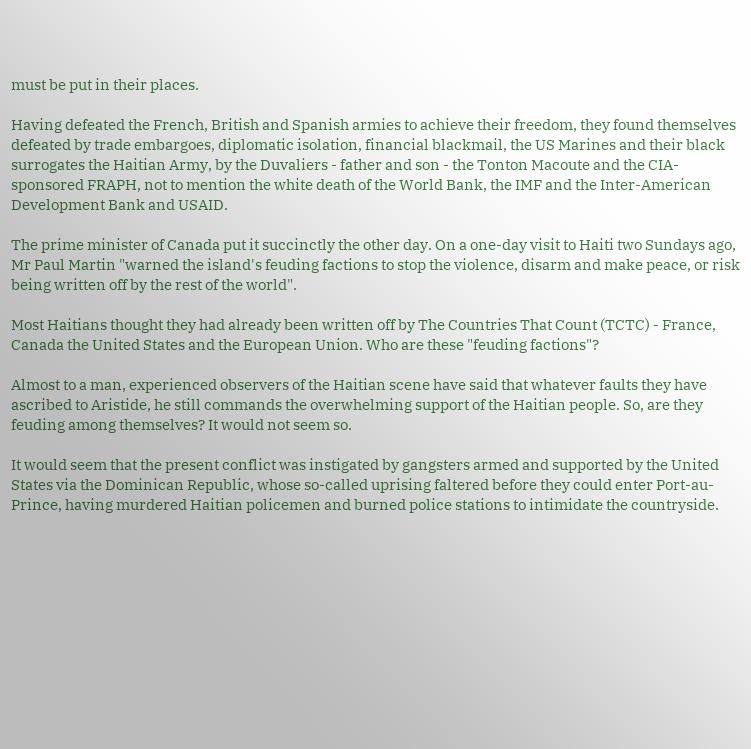must be put in their places.

Having defeated the French, British and Spanish armies to achieve their freedom, they found themselves defeated by trade embargoes, diplomatic isolation, financial blackmail, the US Marines and their black surrogates the Haitian Army, by the Duvaliers - father and son - the Tonton Macoute and the CIA-sponsored FRAPH, not to mention the white death of the World Bank, the IMF and the Inter-American Development Bank and USAID.

The prime minister of Canada put it succinctly the other day. On a one-day visit to Haiti two Sundays ago, Mr Paul Martin "warned the island's feuding factions to stop the violence, disarm and make peace, or risk being written off by the rest of the world".

Most Haitians thought they had already been written off by The Countries That Count (TCTC) - France, Canada the United States and the European Union. Who are these "feuding factions"?

Almost to a man, experienced observers of the Haitian scene have said that whatever faults they have ascribed to Aristide, he still commands the overwhelming support of the Haitian people. So, are they feuding among themselves? It would not seem so.

It would seem that the present conflict was instigated by gangsters armed and supported by the United States via the Dominican Republic, whose so-called uprising faltered before they could enter Port-au-Prince, having murdered Haitian policemen and burned police stations to intimidate the countryside.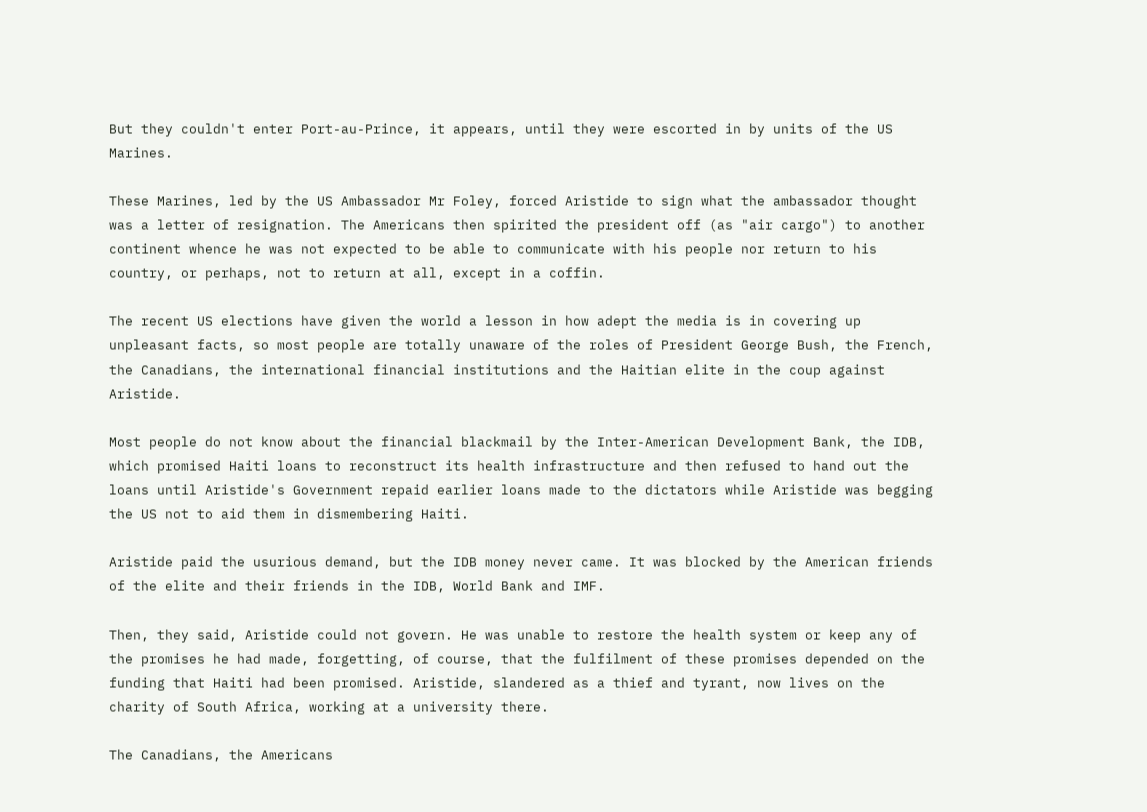But they couldn't enter Port-au-Prince, it appears, until they were escorted in by units of the US Marines.

These Marines, led by the US Ambassador Mr Foley, forced Aristide to sign what the ambassador thought was a letter of resignation. The Americans then spirited the president off (as "air cargo") to another continent whence he was not expected to be able to communicate with his people nor return to his country, or perhaps, not to return at all, except in a coffin.

The recent US elections have given the world a lesson in how adept the media is in covering up unpleasant facts, so most people are totally unaware of the roles of President George Bush, the French, the Canadians, the international financial institutions and the Haitian elite in the coup against Aristide.

Most people do not know about the financial blackmail by the Inter-American Development Bank, the IDB, which promised Haiti loans to reconstruct its health infrastructure and then refused to hand out the loans until Aristide's Government repaid earlier loans made to the dictators while Aristide was begging the US not to aid them in dismembering Haiti.

Aristide paid the usurious demand, but the IDB money never came. It was blocked by the American friends of the elite and their friends in the IDB, World Bank and IMF.

Then, they said, Aristide could not govern. He was unable to restore the health system or keep any of the promises he had made, forgetting, of course, that the fulfilment of these promises depended on the funding that Haiti had been promised. Aristide, slandered as a thief and tyrant, now lives on the charity of South Africa, working at a university there.

The Canadians, the Americans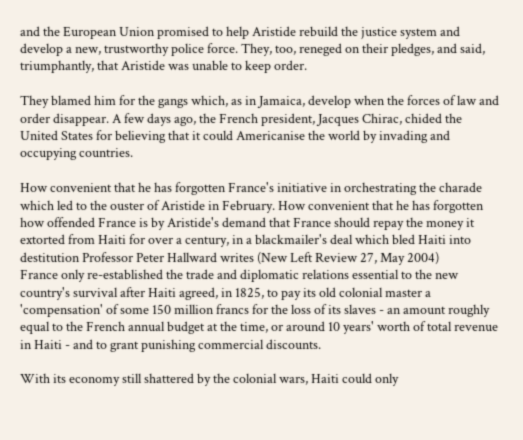and the European Union promised to help Aristide rebuild the justice system and develop a new, trustworthy police force. They, too, reneged on their pledges, and said, triumphantly, that Aristide was unable to keep order.

They blamed him for the gangs which, as in Jamaica, develop when the forces of law and order disappear. A few days ago, the French president, Jacques Chirac, chided the United States for believing that it could Americanise the world by invading and occupying countries.

How convenient that he has forgotten France's initiative in orchestrating the charade which led to the ouster of Aristide in February. How convenient that he has forgotten how offended France is by Aristide's demand that France should repay the money it extorted from Haiti for over a century, in a blackmailer's deal which bled Haiti into destitution Professor Peter Hallward writes (New Left Review 27, May 2004)
France only re-established the trade and diplomatic relations essential to the new country's survival after Haiti agreed, in 1825, to pay its old colonial master a 'compensation' of some 150 million francs for the loss of its slaves - an amount roughly equal to the French annual budget at the time, or around 10 years' worth of total revenue in Haiti - and to grant punishing commercial discounts.

With its economy still shattered by the colonial wars, Haiti could only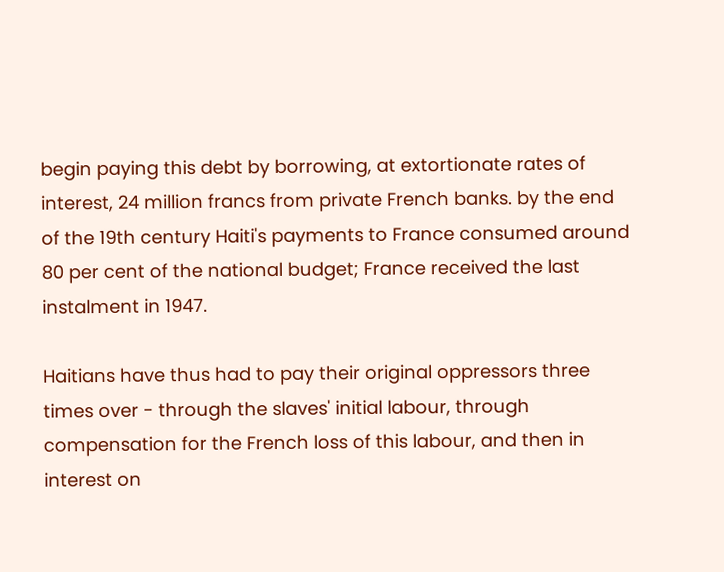begin paying this debt by borrowing, at extortionate rates of interest, 24 million francs from private French banks. by the end of the 19th century Haiti's payments to France consumed around 80 per cent of the national budget; France received the last instalment in 1947.

Haitians have thus had to pay their original oppressors three times over - through the slaves' initial labour, through compensation for the French loss of this labour, and then in interest on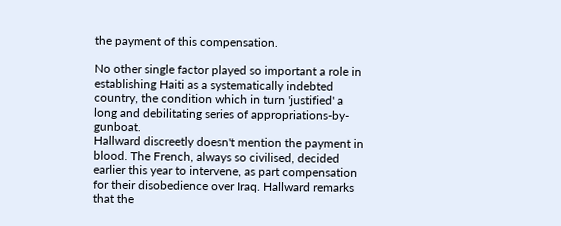the payment of this compensation.

No other single factor played so important a role in establishing Haiti as a systematically indebted country, the condition which in turn 'justified' a long and debilitating series of appropriations-by-gunboat.
Hallward discreetly doesn't mention the payment in blood. The French, always so civilised, decided earlier this year to intervene, as part compensation for their disobedience over Iraq. Hallward remarks that the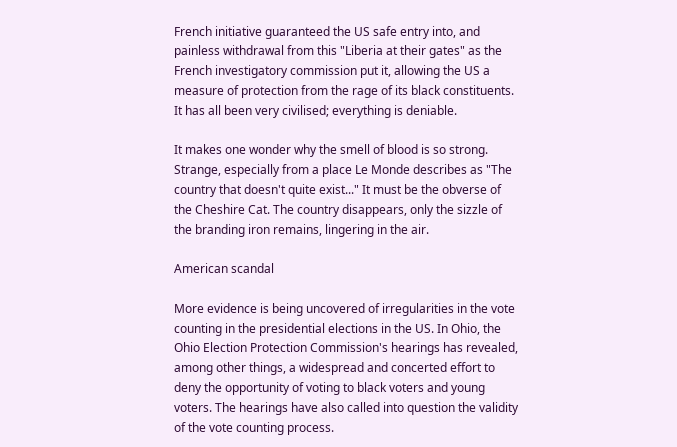French initiative guaranteed the US safe entry into, and painless withdrawal from this "Liberia at their gates" as the French investigatory commission put it, allowing the US a measure of protection from the rage of its black constituents. It has all been very civilised; everything is deniable.

It makes one wonder why the smell of blood is so strong. Strange, especially from a place Le Monde describes as "The country that doesn't quite exist..." It must be the obverse of the Cheshire Cat. The country disappears, only the sizzle of the branding iron remains, lingering in the air.

American scandal

More evidence is being uncovered of irregularities in the vote counting in the presidential elections in the US. In Ohio, the Ohio Election Protection Commission's hearings has revealed, among other things, a widespread and concerted effort to deny the opportunity of voting to black voters and young voters. The hearings have also called into question the validity of the vote counting process.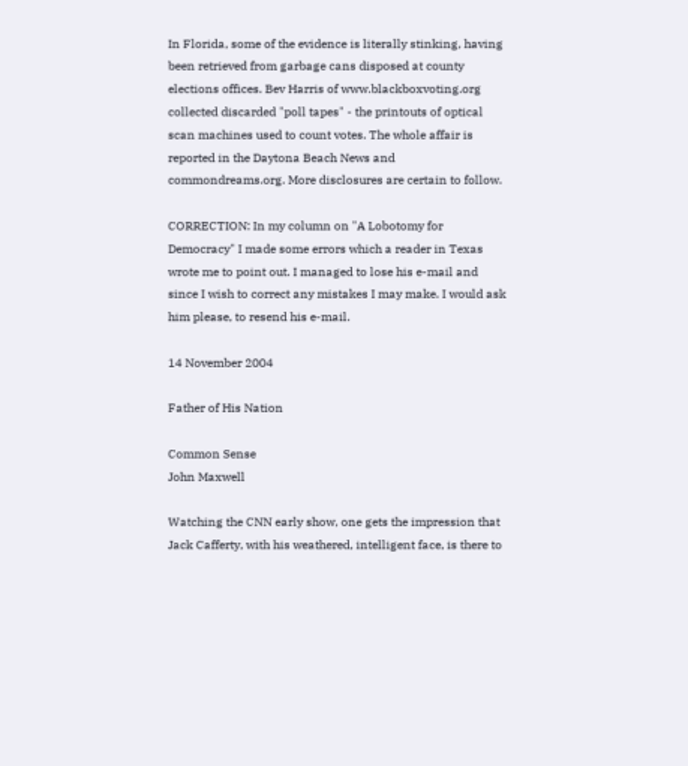In Florida, some of the evidence is literally stinking, having been retrieved from garbage cans disposed at county elections offices. Bev Harris of www.blackboxvoting.org collected discarded "poll tapes" - the printouts of optical scan machines used to count votes. The whole affair is reported in the Daytona Beach News and commondreams.org. More disclosures are certain to follow.

CORRECTION: In my column on "A Lobotomy for Democracy" I made some errors which a reader in Texas wrote me to point out. I managed to lose his e-mail and since I wish to correct any mistakes I may make. I would ask him please, to resend his e-mail.

14 November 2004

Father of His Nation

Common Sense
John Maxwell

Watching the CNN early show, one gets the impression that Jack Cafferty, with his weathered, intelligent face, is there to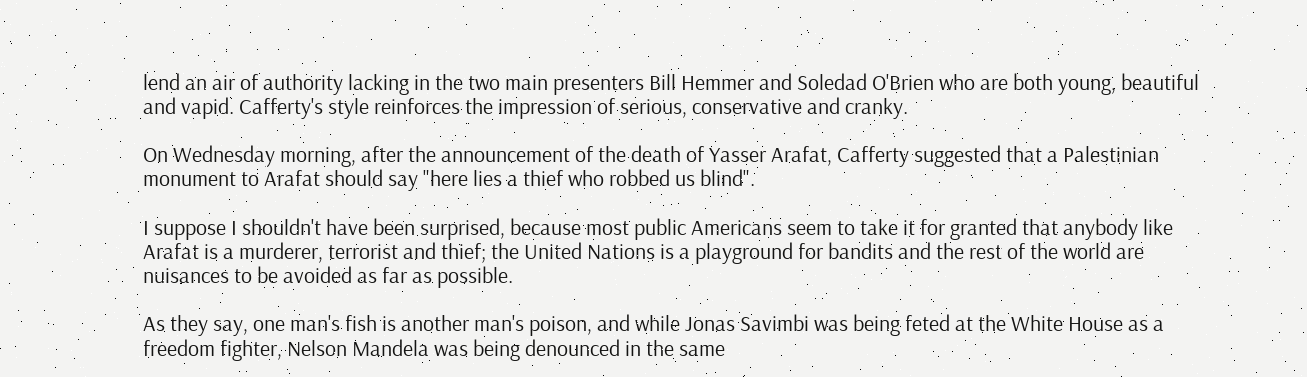lend an air of authority lacking in the two main presenters Bill Hemmer and Soledad O'Brien who are both young, beautiful and vapid. Cafferty's style reinforces the impression of serious, conservative and cranky.

On Wednesday morning, after the announcement of the death of Yasser Arafat, Cafferty suggested that a Palestinian monument to Arafat should say "here lies a thief who robbed us blind".

I suppose I shouldn't have been surprised, because most public Americans seem to take it for granted that anybody like Arafat is a murderer, terrorist and thief; the United Nations is a playground for bandits and the rest of the world are nuisances to be avoided as far as possible.

As they say, one man's fish is another man's poison, and while Jonas Savimbi was being feted at the White House as a freedom fighter, Nelson Mandela was being denounced in the same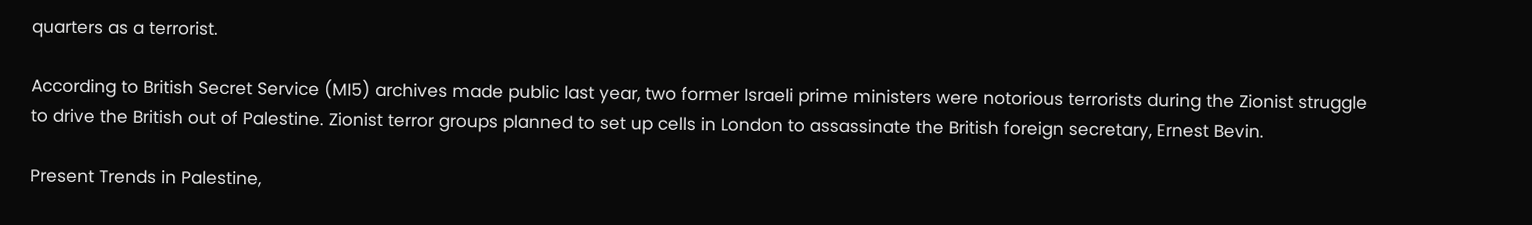quarters as a terrorist.

According to British Secret Service (MI5) archives made public last year, two former Israeli prime ministers were notorious terrorists during the Zionist struggle to drive the British out of Palestine. Zionist terror groups planned to set up cells in London to assassinate the British foreign secretary, Ernest Bevin.

Present Trends in Palestine,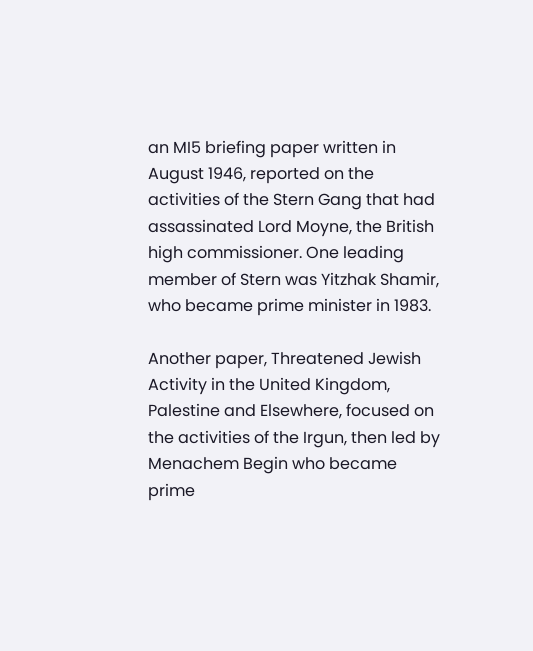an MI5 briefing paper written in August 1946, reported on the activities of the Stern Gang that had assassinated Lord Moyne, the British high commissioner. One leading member of Stern was Yitzhak Shamir, who became prime minister in 1983.

Another paper, Threatened Jewish Activity in the United Kingdom, Palestine and Elsewhere, focused on the activities of the Irgun, then led by Menachem Begin who became prime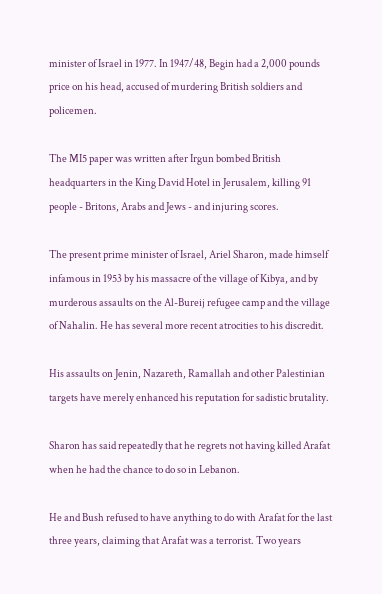minister of Israel in 1977. In 1947/48, Begin had a 2,000 pounds price on his head, accused of murdering British soldiers and policemen.

The MI5 paper was written after Irgun bombed British headquarters in the King David Hotel in Jerusalem, killing 91 people - Britons, Arabs and Jews - and injuring scores.

The present prime minister of Israel, Ariel Sharon, made himself infamous in 1953 by his massacre of the village of Kibya, and by murderous assaults on the Al-Bureij refugee camp and the village of Nahalin. He has several more recent atrocities to his discredit.

His assaults on Jenin, Nazareth, Ramallah and other Palestinian targets have merely enhanced his reputation for sadistic brutality.

Sharon has said repeatedly that he regrets not having killed Arafat when he had the chance to do so in Lebanon.

He and Bush refused to have anything to do with Arafat for the last three years, claiming that Arafat was a terrorist. Two years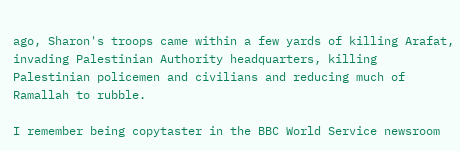ago, Sharon's troops came within a few yards of killing Arafat, invading Palestinian Authority headquarters, killing Palestinian policemen and civilians and reducing much of Ramallah to rubble.

I remember being copytaster in the BBC World Service newsroom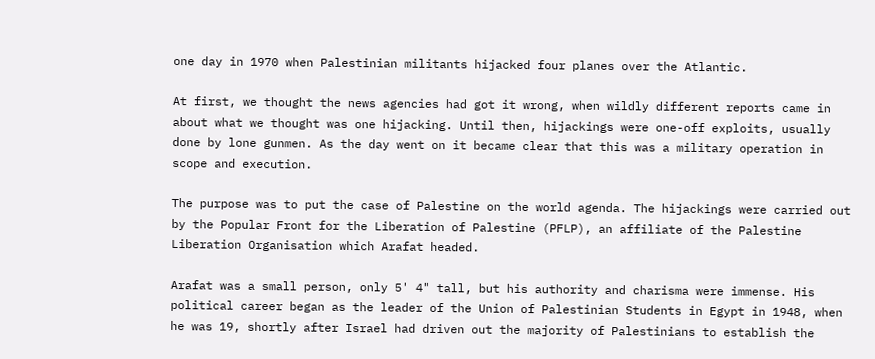one day in 1970 when Palestinian militants hijacked four planes over the Atlantic.

At first, we thought the news agencies had got it wrong, when wildly different reports came in about what we thought was one hijacking. Until then, hijackings were one-off exploits, usually done by lone gunmen. As the day went on it became clear that this was a military operation in scope and execution.

The purpose was to put the case of Palestine on the world agenda. The hijackings were carried out by the Popular Front for the Liberation of Palestine (PFLP), an affiliate of the Palestine Liberation Organisation which Arafat headed.

Arafat was a small person, only 5' 4" tall, but his authority and charisma were immense. His political career began as the leader of the Union of Palestinian Students in Egypt in 1948, when he was 19, shortly after Israel had driven out the majority of Palestinians to establish the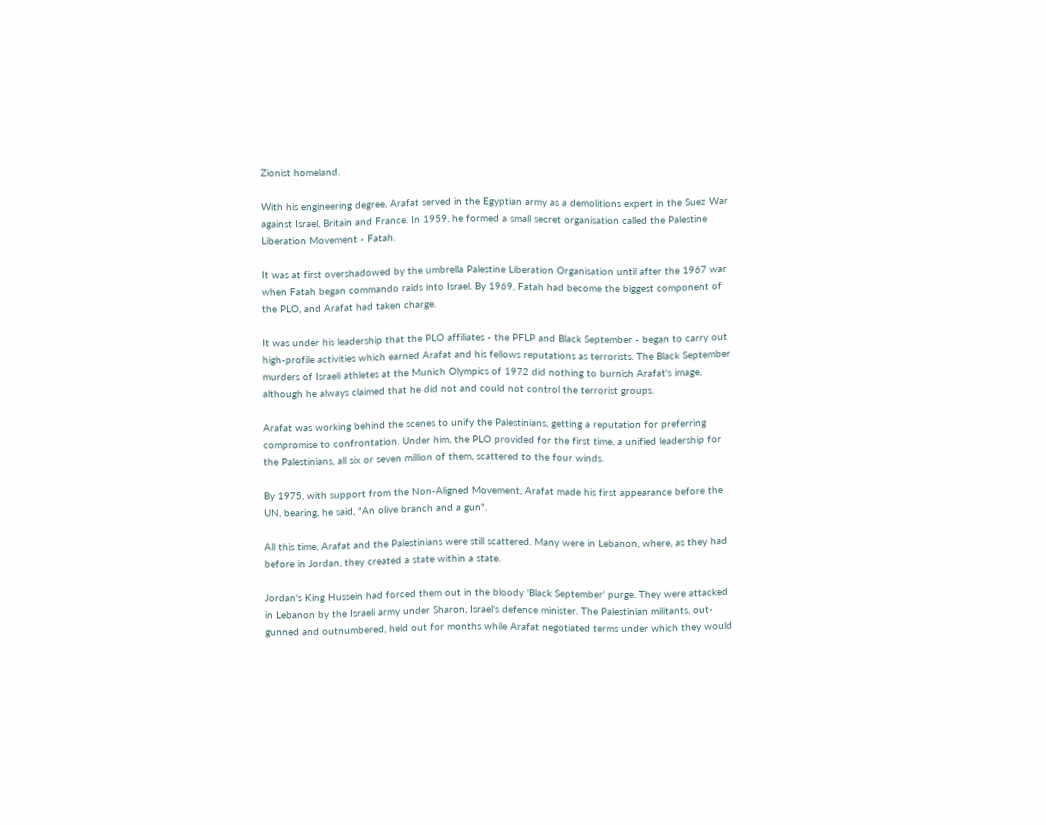Zionist homeland.

With his engineering degree, Arafat served in the Egyptian army as a demolitions expert in the Suez War against Israel, Britain and France. In 1959, he formed a small secret organisation called the Palestine Liberation Movement - Fatah.

It was at first overshadowed by the umbrella Palestine Liberation Organisation until after the 1967 war when Fatah began commando raids into Israel. By 1969, Fatah had become the biggest component of the PLO, and Arafat had taken charge.

It was under his leadership that the PLO affiliates - the PFLP and Black September - began to carry out high-profile activities which earned Arafat and his fellows reputations as terrorists. The Black September murders of Israeli athletes at the Munich Olympics of 1972 did nothing to burnish Arafat's image, although he always claimed that he did not and could not control the terrorist groups.

Arafat was working behind the scenes to unify the Palestinians, getting a reputation for preferring compromise to confrontation. Under him, the PLO provided for the first time, a unified leadership for the Palestinians, all six or seven million of them, scattered to the four winds.

By 1975, with support from the Non-Aligned Movement, Arafat made his first appearance before the UN, bearing, he said, "An olive branch and a gun".

All this time, Arafat and the Palestinians were still scattered. Many were in Lebanon, where, as they had before in Jordan, they created a state within a state.

Jordan's King Hussein had forced them out in the bloody 'Black September' purge. They were attacked in Lebanon by the Israeli army under Sharon, Israel's defence minister. The Palestinian militants, out-gunned and outnumbered, held out for months while Arafat negotiated terms under which they would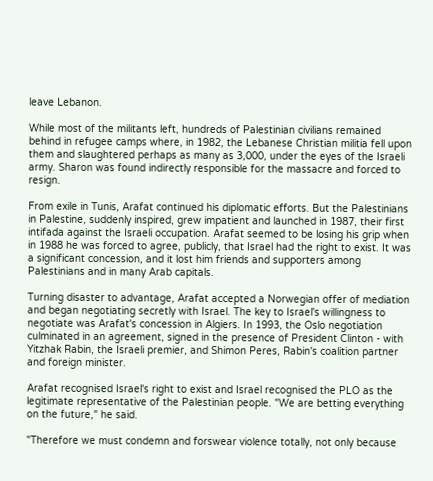leave Lebanon.

While most of the militants left, hundreds of Palestinian civilians remained behind in refugee camps where, in 1982, the Lebanese Christian militia fell upon them and slaughtered perhaps as many as 3,000, under the eyes of the Israeli army. Sharon was found indirectly responsible for the massacre and forced to resign.

From exile in Tunis, Arafat continued his diplomatic efforts. But the Palestinians in Palestine, suddenly inspired, grew impatient and launched in 1987, their first intifada against the Israeli occupation. Arafat seemed to be losing his grip when in 1988 he was forced to agree, publicly, that Israel had the right to exist. It was a significant concession, and it lost him friends and supporters among Palestinians and in many Arab capitals.

Turning disaster to advantage, Arafat accepted a Norwegian offer of mediation and began negotiating secretly with Israel. The key to Israel's willingness to negotiate was Arafat's concession in Algiers. In 1993, the Oslo negotiation culminated in an agreement, signed in the presence of President Clinton - with Yitzhak Rabin, the Israeli premier, and Shimon Peres, Rabin's coalition partner and foreign minister.

Arafat recognised Israel's right to exist and Israel recognised the PLO as the legitimate representative of the Palestinian people. "We are betting everything on the future," he said.

"Therefore we must condemn and forswear violence totally, not only because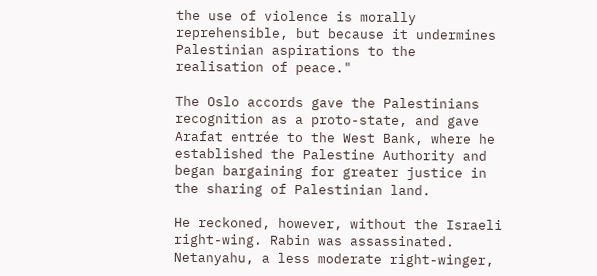the use of violence is morally reprehensible, but because it undermines Palestinian aspirations to the realisation of peace."

The Oslo accords gave the Palestinians recognition as a proto-state, and gave Arafat entrée to the West Bank, where he established the Palestine Authority and began bargaining for greater justice in the sharing of Palestinian land.

He reckoned, however, without the Israeli right-wing. Rabin was assassinated. Netanyahu, a less moderate right-winger,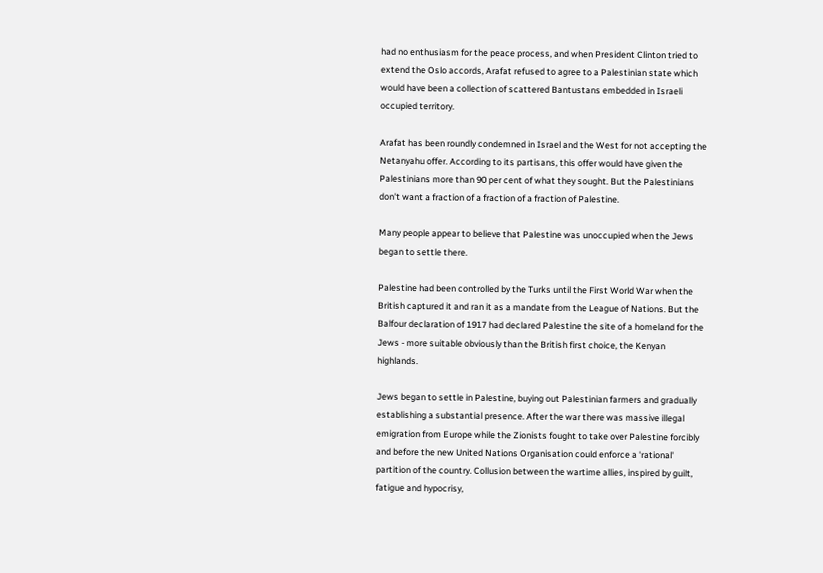had no enthusiasm for the peace process, and when President Clinton tried to extend the Oslo accords, Arafat refused to agree to a Palestinian state which would have been a collection of scattered Bantustans embedded in Israeli occupied territory.

Arafat has been roundly condemned in Israel and the West for not accepting the Netanyahu offer. According to its partisans, this offer would have given the Palestinians more than 90 per cent of what they sought. But the Palestinians don't want a fraction of a fraction of a fraction of Palestine.

Many people appear to believe that Palestine was unoccupied when the Jews began to settle there.

Palestine had been controlled by the Turks until the First World War when the British captured it and ran it as a mandate from the League of Nations. But the Balfour declaration of 1917 had declared Palestine the site of a homeland for the Jews - more suitable obviously than the British first choice, the Kenyan highlands.

Jews began to settle in Palestine, buying out Palestinian farmers and gradually establishing a substantial presence. After the war there was massive illegal emigration from Europe while the Zionists fought to take over Palestine forcibly and before the new United Nations Organisation could enforce a 'rational' partition of the country. Collusion between the wartime allies, inspired by guilt, fatigue and hypocrisy,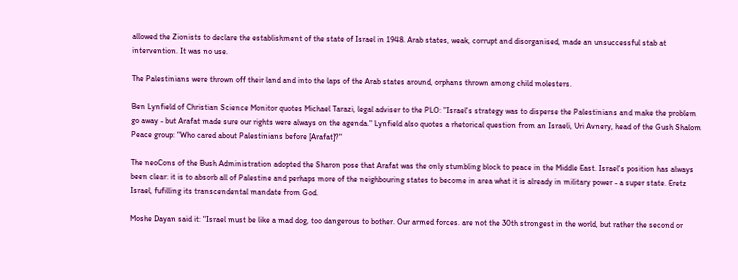allowed the Zionists to declare the establishment of the state of Israel in 1948. Arab states, weak, corrupt and disorganised, made an unsuccessful stab at intervention. It was no use.

The Palestinians were thrown off their land and into the laps of the Arab states around, orphans thrown among child molesters.

Ben Lynfield of Christian Science Monitor quotes Michael Tarazi, legal adviser to the PLO: "Israel's strategy was to disperse the Palestinians and make the problem go away - but Arafat made sure our rights were always on the agenda." Lynfield also quotes a rhetorical question from an Israeli, Uri Avnery, head of the Gush Shalom Peace group: "Who cared about Palestinians before [Arafat]?"

The neoCons of the Bush Administration adopted the Sharon pose that Arafat was the only stumbling block to peace in the Middle East. Israel's position has always been clear: it is to absorb all of Palestine and perhaps more of the neighbouring states to become in area what it is already in military power - a super state. Eretz Israel, fufilling its transcendental mandate from God.

Moshe Dayan said it: "Israel must be like a mad dog, too dangerous to bother. Our armed forces. are not the 30th strongest in the world, but rather the second or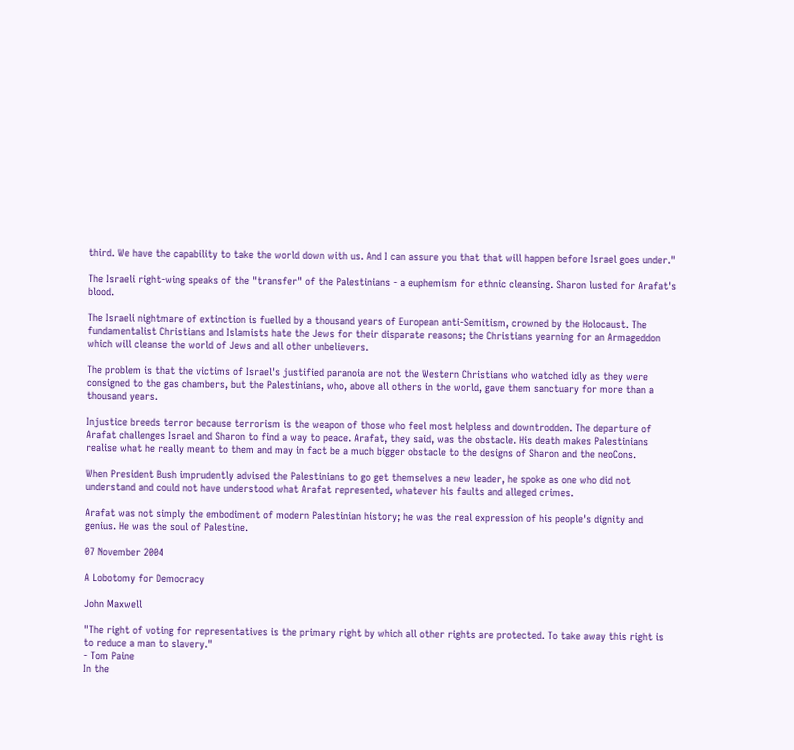third. We have the capability to take the world down with us. And I can assure you that that will happen before Israel goes under."

The Israeli right-wing speaks of the "transfer" of the Palestinians - a euphemism for ethnic cleansing. Sharon lusted for Arafat's blood.

The Israeli nightmare of extinction is fuelled by a thousand years of European anti-Semitism, crowned by the Holocaust. The fundamentalist Christians and Islamists hate the Jews for their disparate reasons; the Christians yearning for an Armageddon which will cleanse the world of Jews and all other unbelievers.

The problem is that the victims of Israel's justified paranoia are not the Western Christians who watched idly as they were consigned to the gas chambers, but the Palestinians, who, above all others in the world, gave them sanctuary for more than a thousand years.

Injustice breeds terror because terrorism is the weapon of those who feel most helpless and downtrodden. The departure of Arafat challenges Israel and Sharon to find a way to peace. Arafat, they said, was the obstacle. His death makes Palestinians realise what he really meant to them and may in fact be a much bigger obstacle to the designs of Sharon and the neoCons.

When President Bush imprudently advised the Palestinians to go get themselves a new leader, he spoke as one who did not understand and could not have understood what Arafat represented, whatever his faults and alleged crimes.

Arafat was not simply the embodiment of modern Palestinian history; he was the real expression of his people's dignity and genius. He was the soul of Palestine.

07 November 2004

A Lobotomy for Democracy

John Maxwell

"The right of voting for representatives is the primary right by which all other rights are protected. To take away this right is to reduce a man to slavery."
- Tom Paine
In the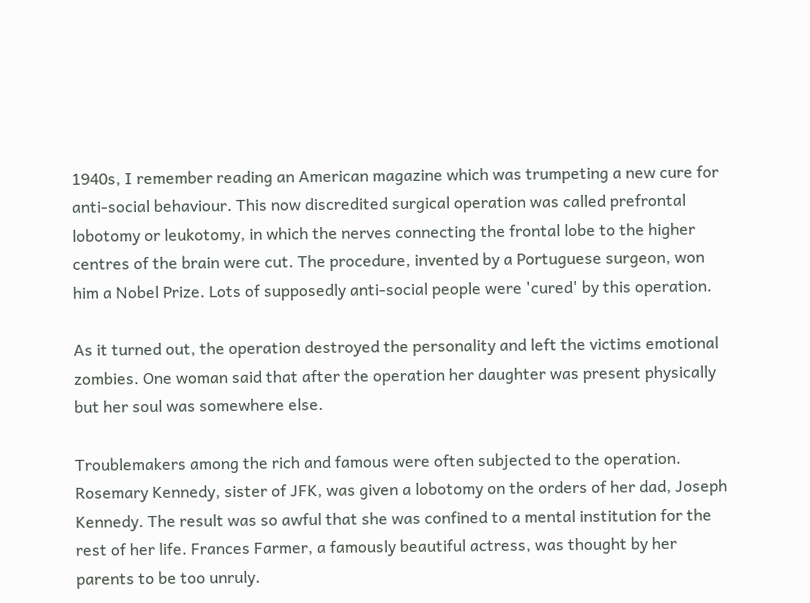1940s, I remember reading an American magazine which was trumpeting a new cure for anti-social behaviour. This now discredited surgical operation was called prefrontal lobotomy or leukotomy, in which the nerves connecting the frontal lobe to the higher centres of the brain were cut. The procedure, invented by a Portuguese surgeon, won him a Nobel Prize. Lots of supposedly anti-social people were 'cured' by this operation.

As it turned out, the operation destroyed the personality and left the victims emotional zombies. One woman said that after the operation her daughter was present physically but her soul was somewhere else.

Troublemakers among the rich and famous were often subjected to the operation. Rosemary Kennedy, sister of JFK, was given a lobotomy on the orders of her dad, Joseph Kennedy. The result was so awful that she was confined to a mental institution for the rest of her life. Frances Farmer, a famously beautiful actress, was thought by her parents to be too unruly.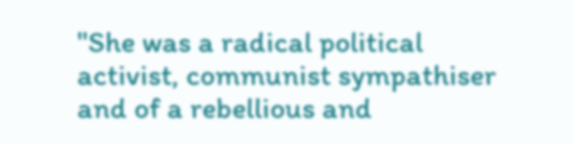"She was a radical political activist, communist sympathiser and of a rebellious and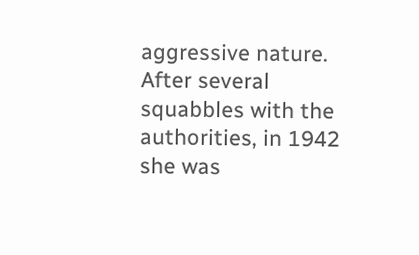aggressive nature. After several squabbles with the authorities, in 1942 she was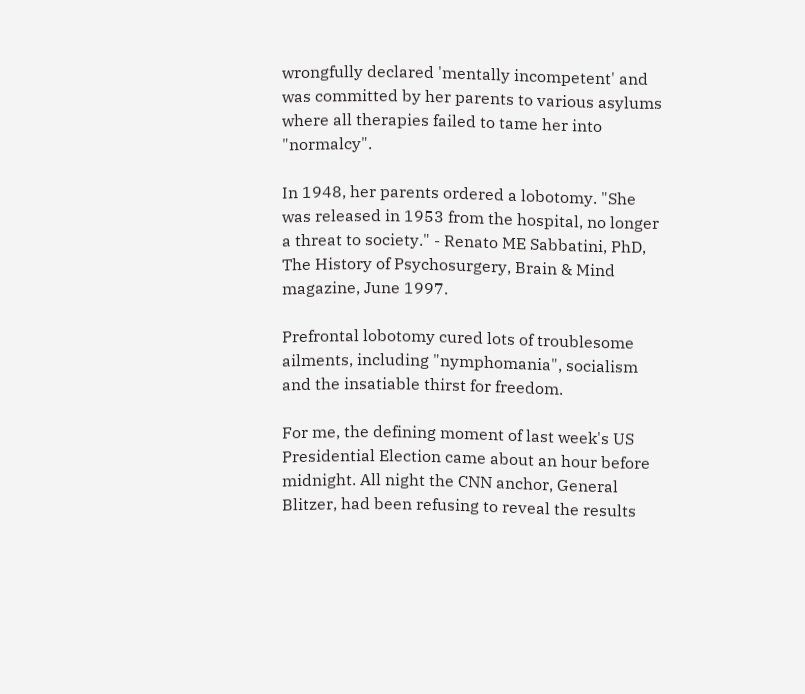wrongfully declared 'mentally incompetent' and was committed by her parents to various asylums where all therapies failed to tame her into "normalcy".

In 1948, her parents ordered a lobotomy. "She was released in 1953 from the hospital, no longer a threat to society." - Renato ME Sabbatini, PhD, The History of Psychosurgery, Brain & Mind magazine, June 1997.

Prefrontal lobotomy cured lots of troublesome ailments, including "nymphomania", socialism and the insatiable thirst for freedom.

For me, the defining moment of last week's US Presidential Election came about an hour before midnight. All night the CNN anchor, General Blitzer, had been refusing to reveal the results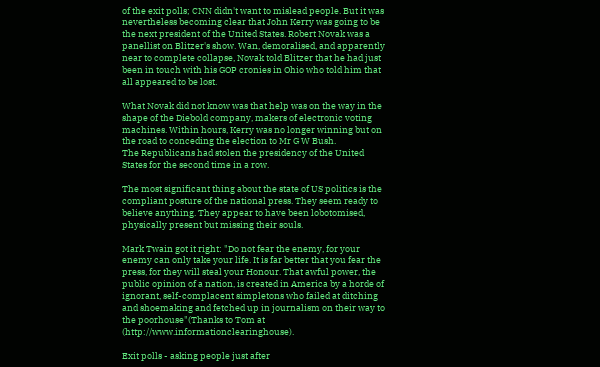of the exit polls; CNN didn't want to mislead people. But it was nevertheless becoming clear that John Kerry was going to be the next president of the United States. Robert Novak was a panellist on Blitzer's show. Wan, demoralised, and apparently near to complete collapse, Novak told Blitzer that he had just been in touch with his GOP cronies in Ohio who told him that all appeared to be lost.

What Novak did not know was that help was on the way in the shape of the Diebold company, makers of electronic voting machines. Within hours, Kerry was no longer winning but on the road to conceding the election to Mr G W Bush.
The Republicans had stolen the presidency of the United States for the second time in a row.

The most significant thing about the state of US politics is the compliant posture of the national press. They seem ready to believe anything. They appear to have been lobotomised, physically present but missing their souls.

Mark Twain got it right: "Do not fear the enemy, for your enemy can only take your life. It is far better that you fear the press, for they will steal your Honour. That awful power, the public opinion of a nation, is created in America by a horde of ignorant, self-complacent simpletons who failed at ditching and shoemaking and fetched up in journalism on their way to the poorhouse"(Thanks to Tom at (http://www.informationclearinghouse).

Exit polls - asking people just after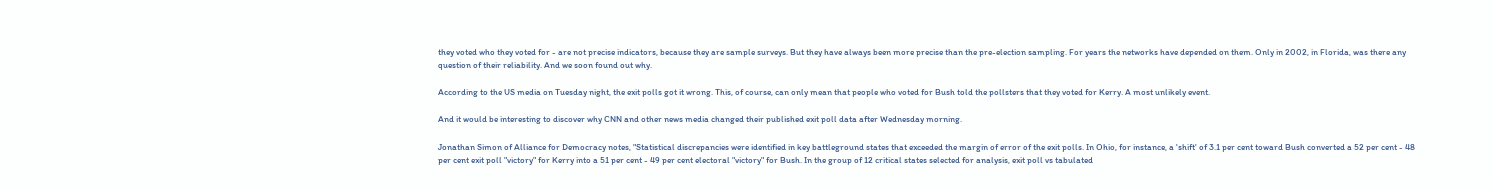they voted who they voted for - are not precise indicators, because they are sample surveys. But they have always been more precise than the pre-election sampling. For years the networks have depended on them. Only in 2002, in Florida, was there any question of their reliability. And we soon found out why.

According to the US media on Tuesday night, the exit polls got it wrong. This, of course, can only mean that people who voted for Bush told the pollsters that they voted for Kerry. A most unlikely event.

And it would be interesting to discover why CNN and other news media changed their published exit poll data after Wednesday morning.

Jonathan Simon of Alliance for Democracy notes, "Statistical discrepancies were identified in key battleground states that exceeded the margin of error of the exit polls. In Ohio, for instance, a 'shift' of 3.1 per cent toward Bush converted a 52 per cent - 48 per cent exit poll "victory" for Kerry into a 51 per cent - 49 per cent electoral "victory" for Bush. In the group of 12 critical states selected for analysis, exit poll vs tabulated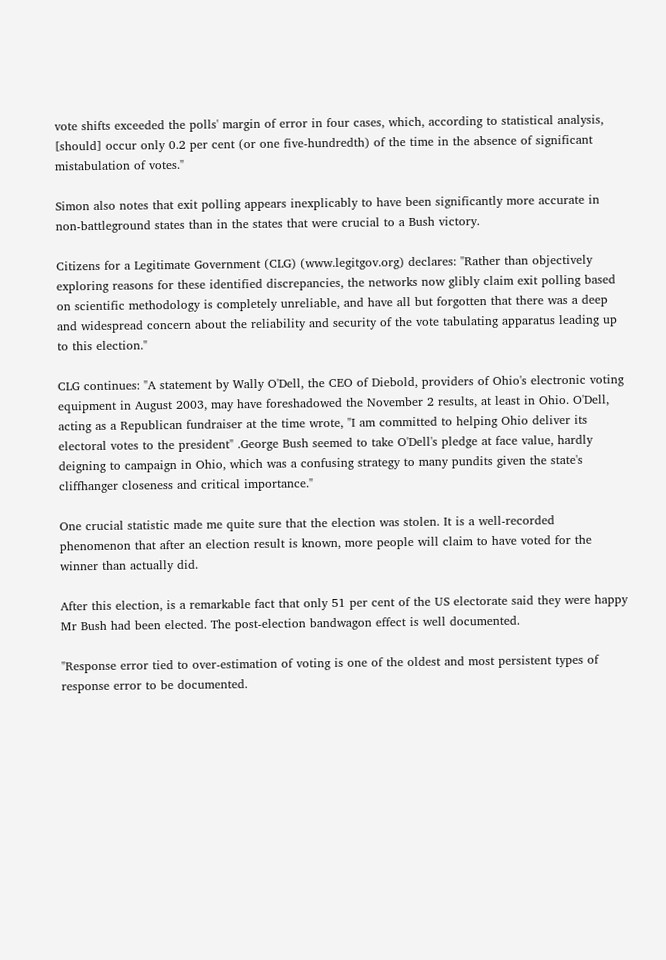vote shifts exceeded the polls' margin of error in four cases, which, according to statistical analysis, [should] occur only 0.2 per cent (or one five-hundredth) of the time in the absence of significant mistabulation of votes."

Simon also notes that exit polling appears inexplicably to have been significantly more accurate in non-battleground states than in the states that were crucial to a Bush victory.

Citizens for a Legitimate Government (CLG) (www.legitgov.org) declares: "Rather than objectively exploring reasons for these identified discrepancies, the networks now glibly claim exit polling based on scientific methodology is completely unreliable, and have all but forgotten that there was a deep and widespread concern about the reliability and security of the vote tabulating apparatus leading up to this election."

CLG continues: "A statement by Wally O'Dell, the CEO of Diebold, providers of Ohio's electronic voting equipment in August 2003, may have foreshadowed the November 2 results, at least in Ohio. O'Dell, acting as a Republican fundraiser at the time wrote, "I am committed to helping Ohio deliver its electoral votes to the president" .George Bush seemed to take O'Dell's pledge at face value, hardly deigning to campaign in Ohio, which was a confusing strategy to many pundits given the state's cliffhanger closeness and critical importance."

One crucial statistic made me quite sure that the election was stolen. It is a well-recorded phenomenon that after an election result is known, more people will claim to have voted for the winner than actually did.

After this election, is a remarkable fact that only 51 per cent of the US electorate said they were happy Mr Bush had been elected. The post-election bandwagon effect is well documented.

"Response error tied to over-estimation of voting is one of the oldest and most persistent types of response error to be documented.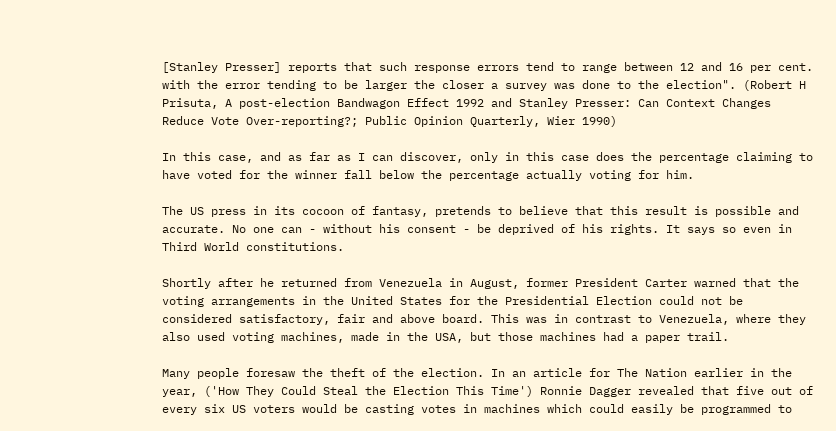[Stanley Presser] reports that such response errors tend to range between 12 and 16 per cent. with the error tending to be larger the closer a survey was done to the election". (Robert H Prisuta, A post-election Bandwagon Effect 1992 and Stanley Presser: Can Context Changes Reduce Vote Over-reporting?; Public Opinion Quarterly, Wier 1990)

In this case, and as far as I can discover, only in this case does the percentage claiming to have voted for the winner fall below the percentage actually voting for him.

The US press in its cocoon of fantasy, pretends to believe that this result is possible and accurate. No one can - without his consent - be deprived of his rights. It says so even in Third World constitutions.

Shortly after he returned from Venezuela in August, former President Carter warned that the voting arrangements in the United States for the Presidential Election could not be considered satisfactory, fair and above board. This was in contrast to Venezuela, where they also used voting machines, made in the USA, but those machines had a paper trail.

Many people foresaw the theft of the election. In an article for The Nation earlier in the year, ('How They Could Steal the Election This Time') Ronnie Dagger revealed that five out of every six US voters would be casting votes in machines which could easily be programmed to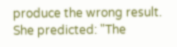produce the wrong result. She predicted: "The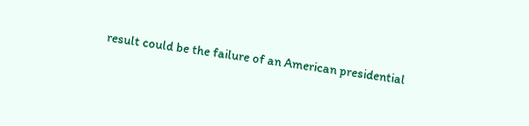result could be the failure of an American presidential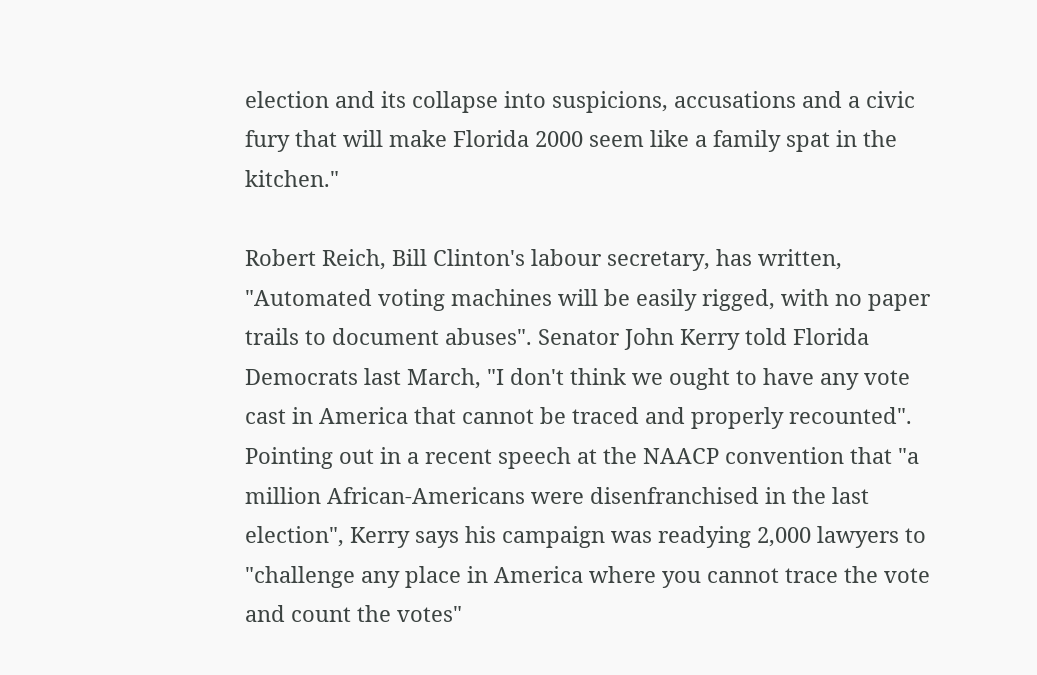election and its collapse into suspicions, accusations and a civic fury that will make Florida 2000 seem like a family spat in the kitchen."

Robert Reich, Bill Clinton's labour secretary, has written, "Automated voting machines will be easily rigged, with no paper trails to document abuses". Senator John Kerry told Florida Democrats last March, "I don't think we ought to have any vote cast in America that cannot be traced and properly recounted". Pointing out in a recent speech at the NAACP convention that "a million African-Americans were disenfranchised in the last election", Kerry says his campaign was readying 2,000 lawyers to "challenge any place in America where you cannot trace the vote and count the votes"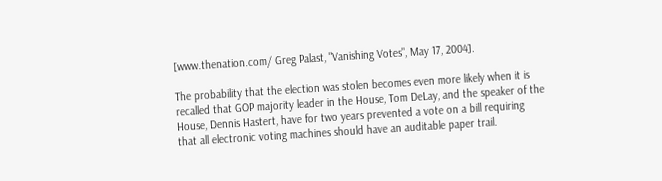[www.thenation.com/ Greg Palast, "Vanishing Votes", May 17, 2004].

The probability that the election was stolen becomes even more likely when it is recalled that GOP majority leader in the House, Tom DeLay, and the speaker of the House, Dennis Hastert, have for two years prevented a vote on a bill requiring that all electronic voting machines should have an auditable paper trail.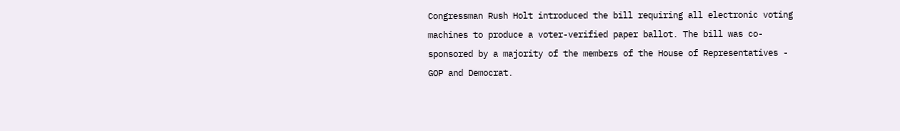Congressman Rush Holt introduced the bill requiring all electronic voting machines to produce a voter-verified paper ballot. The bill was co-sponsored by a majority of the members of the House of Representatives - GOP and Democrat.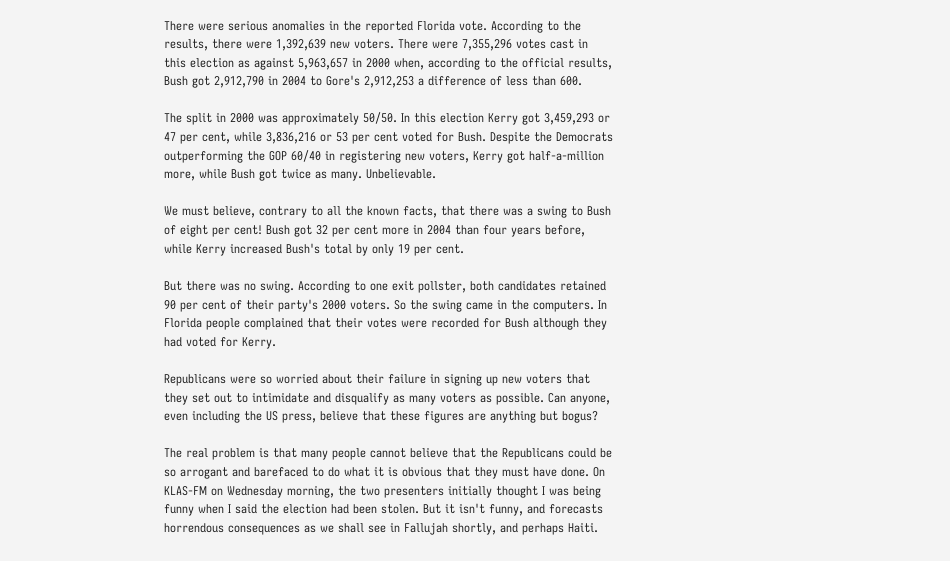There were serious anomalies in the reported Florida vote. According to the results, there were 1,392,639 new voters. There were 7,355,296 votes cast in this election as against 5,963,657 in 2000 when, according to the official results, Bush got 2,912,790 in 2004 to Gore's 2,912,253 a difference of less than 600.

The split in 2000 was approximately 50/50. In this election Kerry got 3,459,293 or 47 per cent, while 3,836,216 or 53 per cent voted for Bush. Despite the Democrats outperforming the GOP 60/40 in registering new voters, Kerry got half-a-million more, while Bush got twice as many. Unbelievable.

We must believe, contrary to all the known facts, that there was a swing to Bush of eight per cent! Bush got 32 per cent more in 2004 than four years before, while Kerry increased Bush's total by only 19 per cent.

But there was no swing. According to one exit pollster, both candidates retained 90 per cent of their party's 2000 voters. So the swing came in the computers. In Florida people complained that their votes were recorded for Bush although they had voted for Kerry.

Republicans were so worried about their failure in signing up new voters that they set out to intimidate and disqualify as many voters as possible. Can anyone, even including the US press, believe that these figures are anything but bogus?

The real problem is that many people cannot believe that the Republicans could be so arrogant and barefaced to do what it is obvious that they must have done. On KLAS-FM on Wednesday morning, the two presenters initially thought I was being funny when I said the election had been stolen. But it isn't funny, and forecasts horrendous consequences as we shall see in Fallujah shortly, and perhaps Haiti.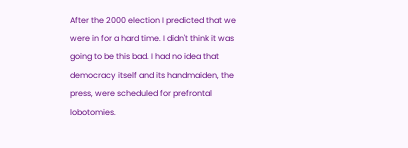After the 2000 election I predicted that we were in for a hard time. I didn't think it was going to be this bad. I had no idea that democracy itself and its handmaiden, the press, were scheduled for prefrontal lobotomies.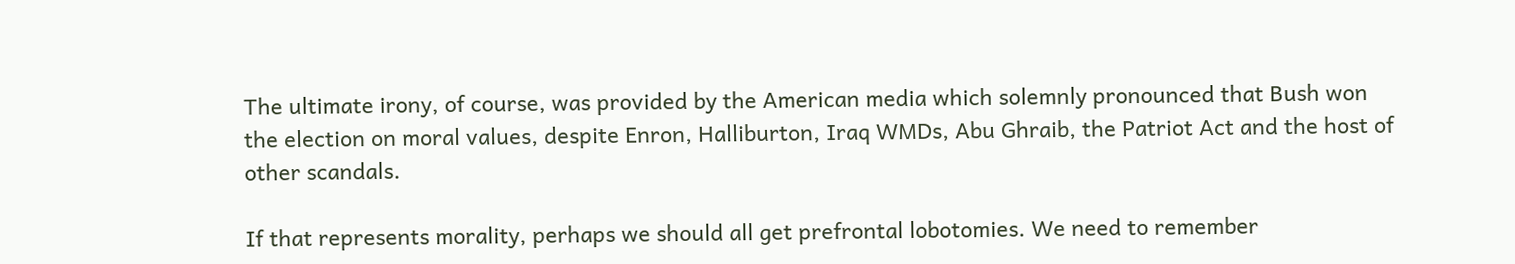The ultimate irony, of course, was provided by the American media which solemnly pronounced that Bush won the election on moral values, despite Enron, Halliburton, Iraq WMDs, Abu Ghraib, the Patriot Act and the host of other scandals.

If that represents morality, perhaps we should all get prefrontal lobotomies. We need to remember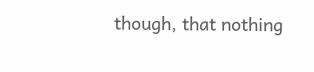though, that nothing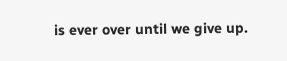is ever over until we give up.